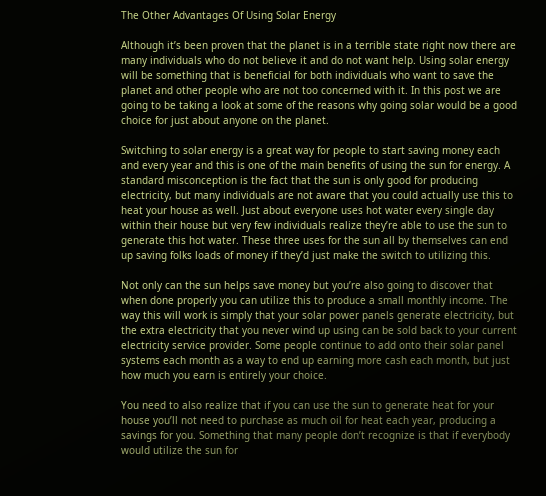The Other Advantages Of Using Solar Energy

Although it’s been proven that the planet is in a terrible state right now there are many individuals who do not believe it and do not want help. Using solar energy will be something that is beneficial for both individuals who want to save the planet and other people who are not too concerned with it. In this post we are going to be taking a look at some of the reasons why going solar would be a good choice for just about anyone on the planet.

Switching to solar energy is a great way for people to start saving money each and every year and this is one of the main benefits of using the sun for energy. A standard misconception is the fact that the sun is only good for producing electricity, but many individuals are not aware that you could actually use this to heat your house as well. Just about everyone uses hot water every single day within their house but very few individuals realize they’re able to use the sun to generate this hot water. These three uses for the sun all by themselves can end up saving folks loads of money if they’d just make the switch to utilizing this.

Not only can the sun helps save money but you’re also going to discover that when done properly you can utilize this to produce a small monthly income. The way this will work is simply that your solar power panels generate electricity, but the extra electricity that you never wind up using can be sold back to your current electricity service provider. Some people continue to add onto their solar panel systems each month as a way to end up earning more cash each month, but just how much you earn is entirely your choice.

You need to also realize that if you can use the sun to generate heat for your house you’ll not need to purchase as much oil for heat each year, producing a savings for you. Something that many people don’t recognize is that if everybody would utilize the sun for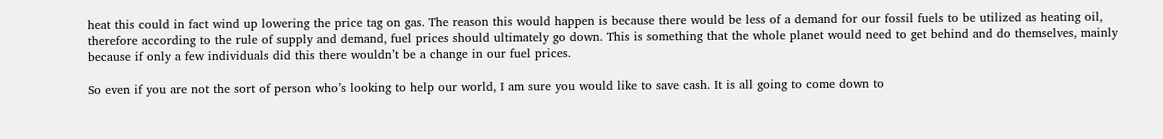heat this could in fact wind up lowering the price tag on gas. The reason this would happen is because there would be less of a demand for our fossil fuels to be utilized as heating oil, therefore according to the rule of supply and demand, fuel prices should ultimately go down. This is something that the whole planet would need to get behind and do themselves, mainly because if only a few individuals did this there wouldn’t be a change in our fuel prices.

So even if you are not the sort of person who’s looking to help our world, I am sure you would like to save cash. It is all going to come down to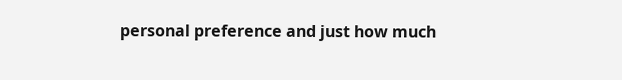personal preference and just how much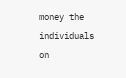money the individuals on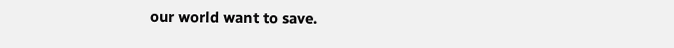our world want to save.